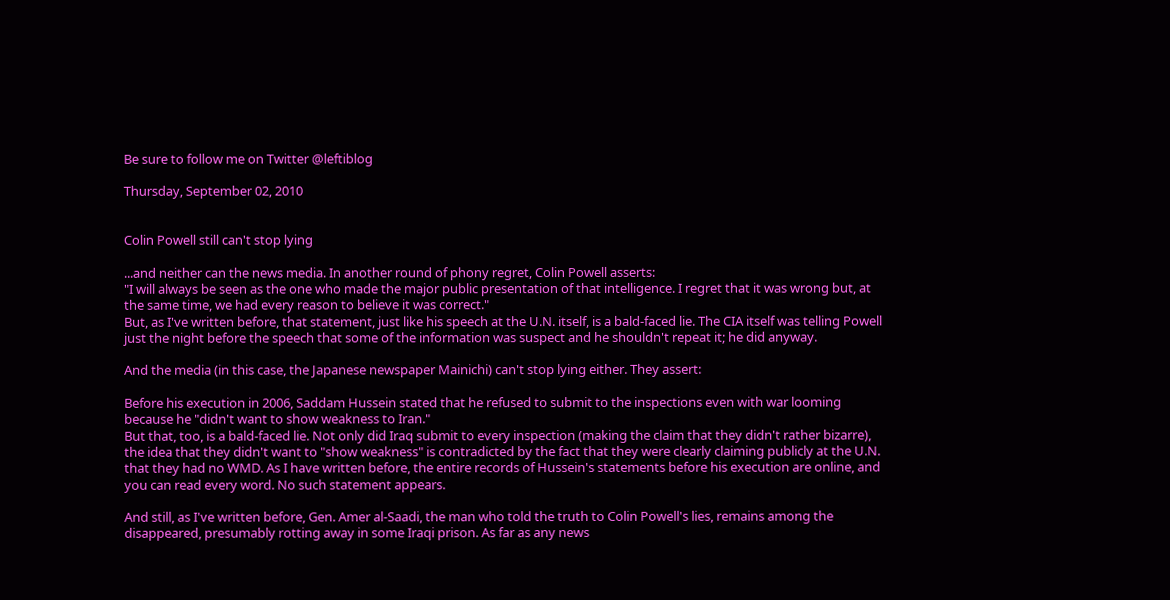Be sure to follow me on Twitter @leftiblog

Thursday, September 02, 2010


Colin Powell still can't stop lying

...and neither can the news media. In another round of phony regret, Colin Powell asserts:
"I will always be seen as the one who made the major public presentation of that intelligence. I regret that it was wrong but, at the same time, we had every reason to believe it was correct."
But, as I've written before, that statement, just like his speech at the U.N. itself, is a bald-faced lie. The CIA itself was telling Powell just the night before the speech that some of the information was suspect and he shouldn't repeat it; he did anyway.

And the media (in this case, the Japanese newspaper Mainichi) can't stop lying either. They assert:

Before his execution in 2006, Saddam Hussein stated that he refused to submit to the inspections even with war looming because he "didn't want to show weakness to Iran."
But that, too, is a bald-faced lie. Not only did Iraq submit to every inspection (making the claim that they didn't rather bizarre), the idea that they didn't want to "show weakness" is contradicted by the fact that they were clearly claiming publicly at the U.N. that they had no WMD. As I have written before, the entire records of Hussein's statements before his execution are online, and you can read every word. No such statement appears.

And still, as I've written before, Gen. Amer al-Saadi, the man who told the truth to Colin Powell's lies, remains among the disappeared, presumably rotting away in some Iraqi prison. As far as any news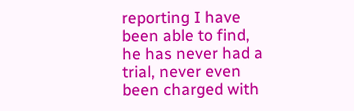reporting I have been able to find, he has never had a trial, never even been charged with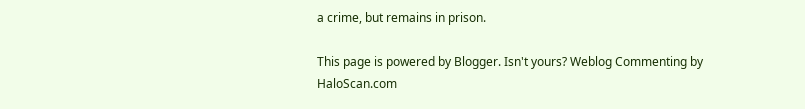a crime, but remains in prison.

This page is powered by Blogger. Isn't yours? Weblog Commenting by HaloScan.com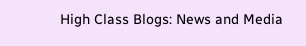High Class Blogs: News and Media